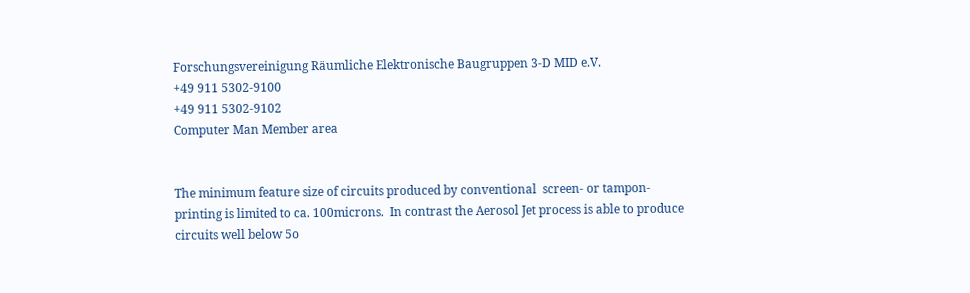Forschungsvereinigung Räumliche Elektronische Baugruppen 3-D MID e.V.
+49 911 5302-9100
+49 911 5302-9102
Computer Man Member area


The minimum feature size of circuits produced by conventional  screen- or tampon- printing is limited to ca. 100microns.  In contrast the Aerosol Jet process is able to produce circuits well below 5o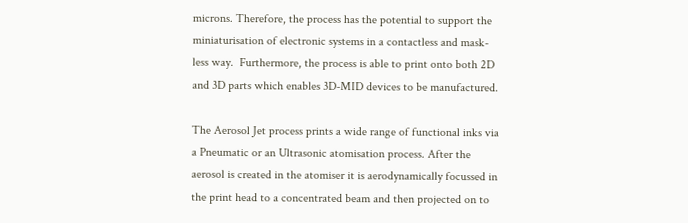microns. Therefore, the process has the potential to support the miniaturisation of electronic systems in a contactless and mask-less way.  Furthermore, the process is able to print onto both 2D and 3D parts which enables 3D-MID devices to be manufactured.

The Aerosol Jet process prints a wide range of functional inks via a Pneumatic or an Ultrasonic atomisation process. After the aerosol is created in the atomiser it is aerodynamically focussed in the print head to a concentrated beam and then projected on to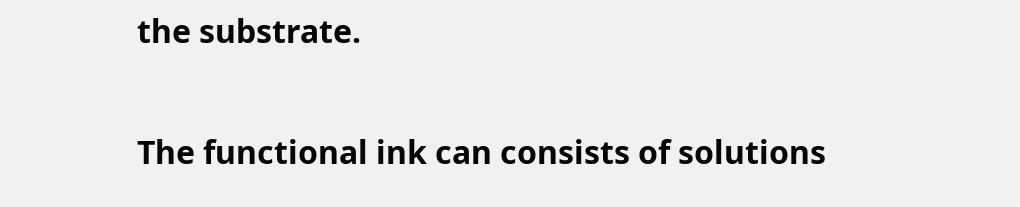the substrate.

The functional ink can consists of solutions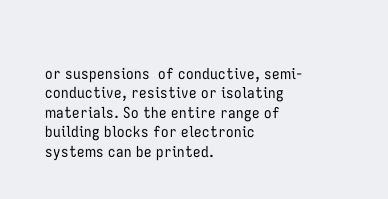or suspensions  of conductive, semi-conductive, resistive or isolating materials. So the entire range of building blocks for electronic systems can be printed.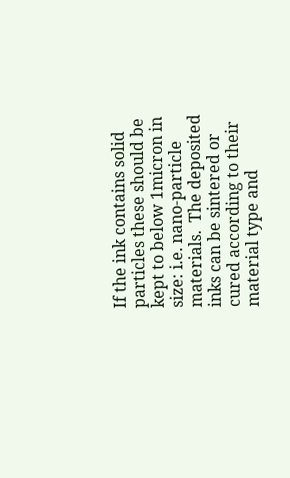If the ink contains solid particles these should be kept to below 1micron in size: i.e. nano-particle materials.  The deposited inks can be sintered or cured according to their material type and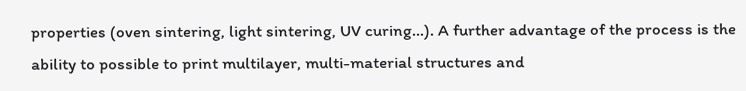properties (oven sintering, light sintering, UV curing…). A further advantage of the process is the ability to possible to print multilayer, multi-material structures and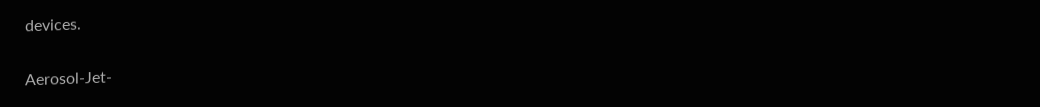devices.

Aerosol-Jet-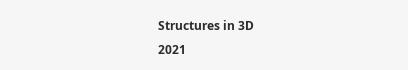Structures in 3D
2021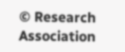© Research Association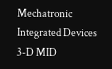Mechatronic Integrated Devices 3-D MID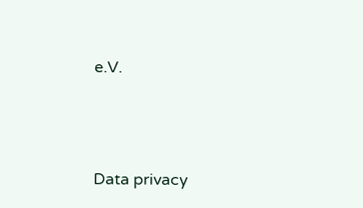e.V.




Data privacy